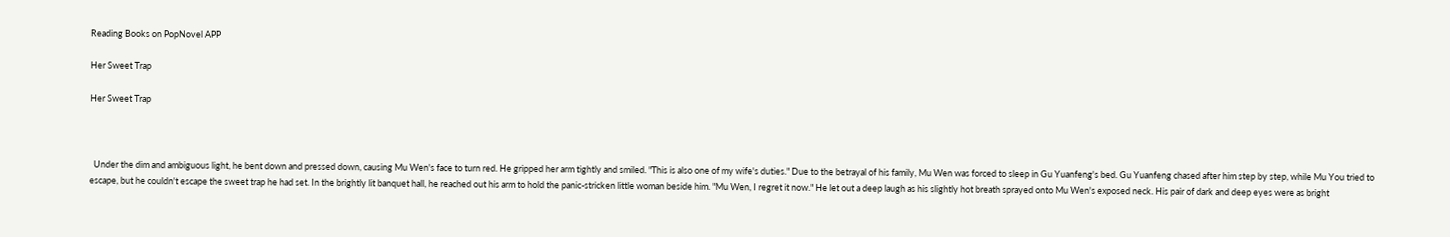Reading Books on PopNovel APP

Her Sweet Trap

Her Sweet Trap



  Under the dim and ambiguous light, he bent down and pressed down, causing Mu Wen's face to turn red. He gripped her arm tightly and smiled. "This is also one of my wife's duties." Due to the betrayal of his family, Mu Wen was forced to sleep in Gu Yuanfeng's bed. Gu Yuanfeng chased after him step by step, while Mu You tried to escape, but he couldn't escape the sweet trap he had set. In the brightly lit banquet hall, he reached out his arm to hold the panic-stricken little woman beside him. "Mu Wen, I regret it now." He let out a deep laugh as his slightly hot breath sprayed onto Mu Wen's exposed neck. His pair of dark and deep eyes were as bright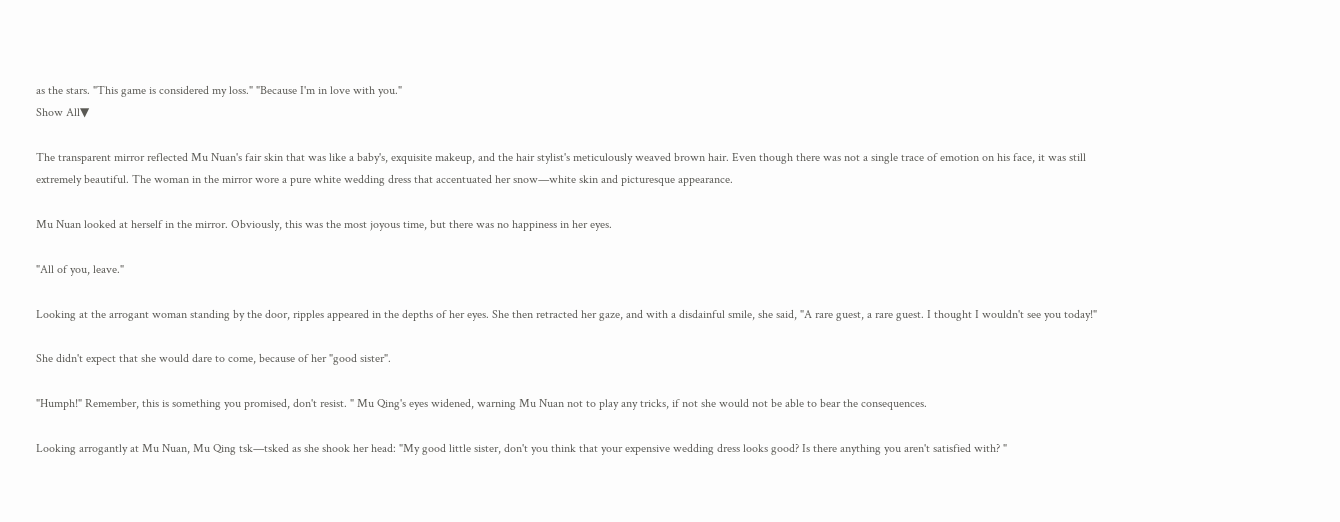as the stars. "This game is considered my loss." "Because I'm in love with you."
Show All▼

The transparent mirror reflected Mu Nuan's fair skin that was like a baby's, exquisite makeup, and the hair stylist's meticulously weaved brown hair. Even though there was not a single trace of emotion on his face, it was still extremely beautiful. The woman in the mirror wore a pure white wedding dress that accentuated her snow—white skin and picturesque appearance.

Mu Nuan looked at herself in the mirror. Obviously, this was the most joyous time, but there was no happiness in her eyes.

"All of you, leave."

Looking at the arrogant woman standing by the door, ripples appeared in the depths of her eyes. She then retracted her gaze, and with a disdainful smile, she said, "A rare guest, a rare guest. I thought I wouldn't see you today!"

She didn't expect that she would dare to come, because of her "good sister".

"Humph!" Remember, this is something you promised, don't resist. " Mu Qing's eyes widened, warning Mu Nuan not to play any tricks, if not she would not be able to bear the consequences.

Looking arrogantly at Mu Nuan, Mu Qing tsk—tsked as she shook her head: "My good little sister, don't you think that your expensive wedding dress looks good? Is there anything you aren't satisfied with? "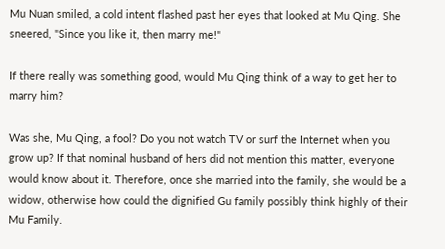Mu Nuan smiled, a cold intent flashed past her eyes that looked at Mu Qing. She sneered, "Since you like it, then marry me!"

If there really was something good, would Mu Qing think of a way to get her to marry him?

Was she, Mu Qing, a fool? Do you not watch TV or surf the Internet when you grow up? If that nominal husband of hers did not mention this matter, everyone would know about it. Therefore, once she married into the family, she would be a widow, otherwise how could the dignified Gu family possibly think highly of their Mu Family.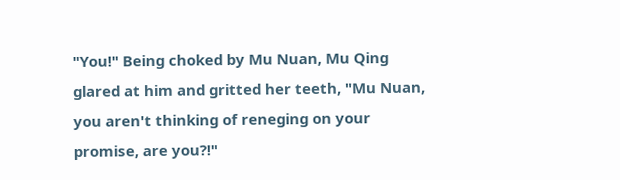"You!" Being choked by Mu Nuan, Mu Qing glared at him and gritted her teeth, "Mu Nuan, you aren't thinking of reneging on your promise, are you?!"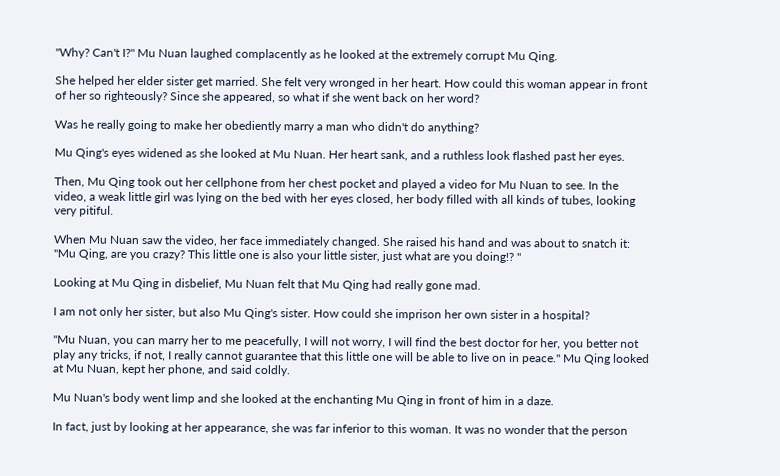"Why? Can't I?" Mu Nuan laughed complacently as he looked at the extremely corrupt Mu Qing.

She helped her elder sister get married. She felt very wronged in her heart. How could this woman appear in front of her so righteously? Since she appeared, so what if she went back on her word?

Was he really going to make her obediently marry a man who didn't do anything?

Mu Qing's eyes widened as she looked at Mu Nuan. Her heart sank, and a ruthless look flashed past her eyes.

Then, Mu Qing took out her cellphone from her chest pocket and played a video for Mu Nuan to see. In the video, a weak little girl was lying on the bed with her eyes closed, her body filled with all kinds of tubes, looking very pitiful.

When Mu Nuan saw the video, her face immediately changed. She raised his hand and was about to snatch it: "Mu Qing, are you crazy? This little one is also your little sister, just what are you doing!? "

Looking at Mu Qing in disbelief, Mu Nuan felt that Mu Qing had really gone mad.

I am not only her sister, but also Mu Qing's sister. How could she imprison her own sister in a hospital?

"Mu Nuan, you can marry her to me peacefully, I will not worry, I will find the best doctor for her, you better not play any tricks, if not, I really cannot guarantee that this little one will be able to live on in peace." Mu Qing looked at Mu Nuan, kept her phone, and said coldly.

Mu Nuan's body went limp and she looked at the enchanting Mu Qing in front of him in a daze.

In fact, just by looking at her appearance, she was far inferior to this woman. It was no wonder that the person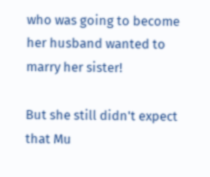who was going to become her husband wanted to marry her sister!

But she still didn't expect that Mu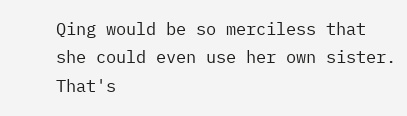Qing would be so merciless that she could even use her own sister. That's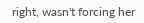right, wasn't forcing her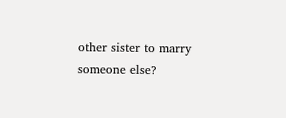other sister to marry someone else?